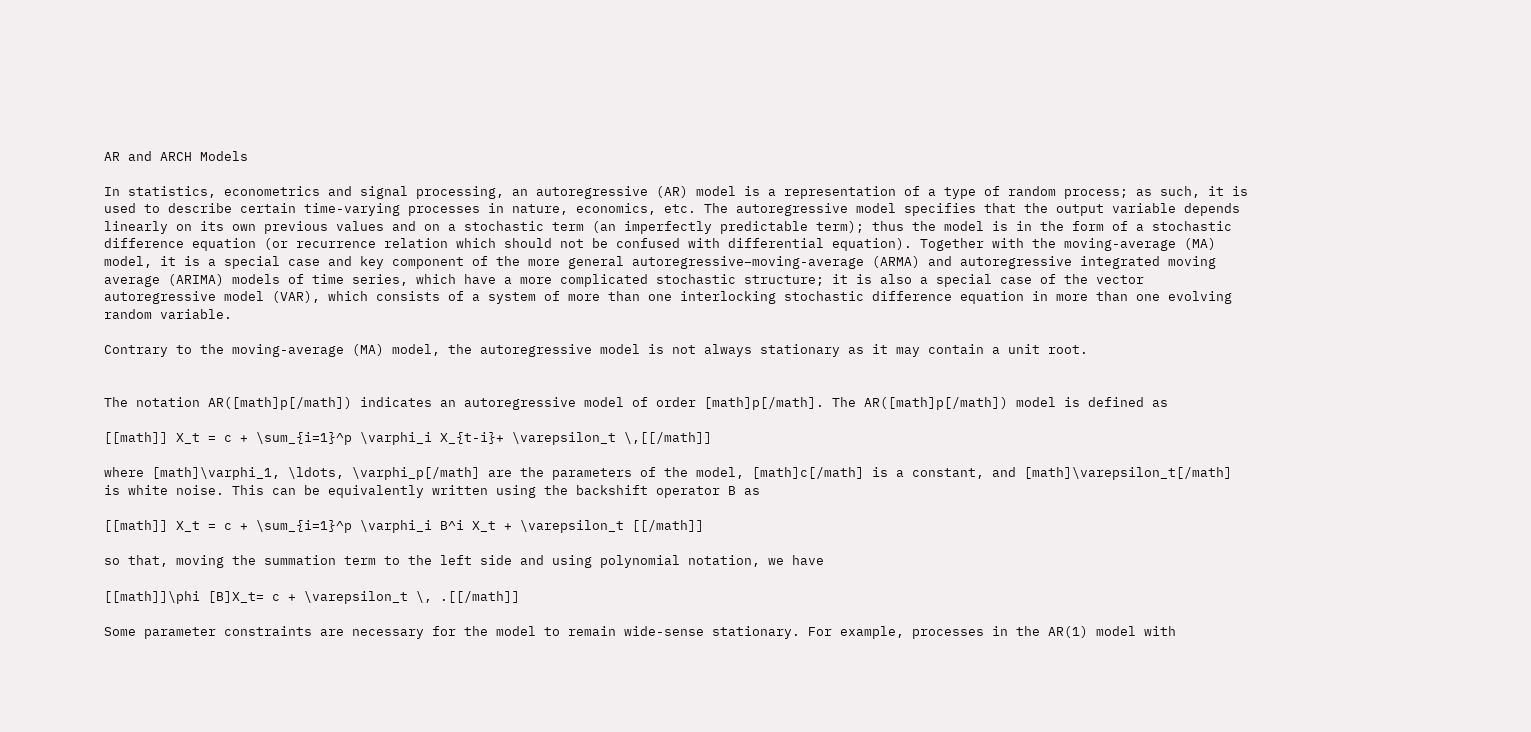AR and ARCH Models

In statistics, econometrics and signal processing, an autoregressive (AR) model is a representation of a type of random process; as such, it is used to describe certain time-varying processes in nature, economics, etc. The autoregressive model specifies that the output variable depends linearly on its own previous values and on a stochastic term (an imperfectly predictable term); thus the model is in the form of a stochastic difference equation (or recurrence relation which should not be confused with differential equation). Together with the moving-average (MA) model, it is a special case and key component of the more general autoregressive–moving-average (ARMA) and autoregressive integrated moving average (ARIMA) models of time series, which have a more complicated stochastic structure; it is also a special case of the vector autoregressive model (VAR), which consists of a system of more than one interlocking stochastic difference equation in more than one evolving random variable.

Contrary to the moving-average (MA) model, the autoregressive model is not always stationary as it may contain a unit root.


The notation AR([math]p[/math]) indicates an autoregressive model of order [math]p[/math]. The AR([math]p[/math]) model is defined as

[[math]] X_t = c + \sum_{i=1}^p \varphi_i X_{t-i}+ \varepsilon_t \,[[/math]]

where [math]\varphi_1, \ldots, \varphi_p[/math] are the parameters of the model, [math]c[/math] is a constant, and [math]\varepsilon_t[/math] is white noise. This can be equivalently written using the backshift operator B as

[[math]] X_t = c + \sum_{i=1}^p \varphi_i B^i X_t + \varepsilon_t [[/math]]

so that, moving the summation term to the left side and using polynomial notation, we have

[[math]]\phi [B]X_t= c + \varepsilon_t \, .[[/math]]

Some parameter constraints are necessary for the model to remain wide-sense stationary. For example, processes in the AR(1) model with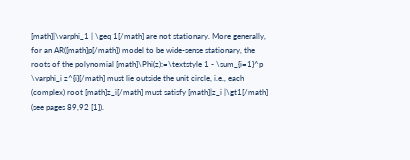[math]|\varphi_1 | \geq 1[/math] are not stationary. More generally, for an AR([math]p[/math]) model to be wide-sense stationary, the roots of the polynomial [math]\Phi(z):=\textstyle 1 - \sum_{i=1}^p \varphi_i z^{i}[/math] must lie outside the unit circle, i.e., each (complex) root [math]z_i[/math] must satisfy [math]|z_i |\gt1[/math] (see pages 89,92 [1]).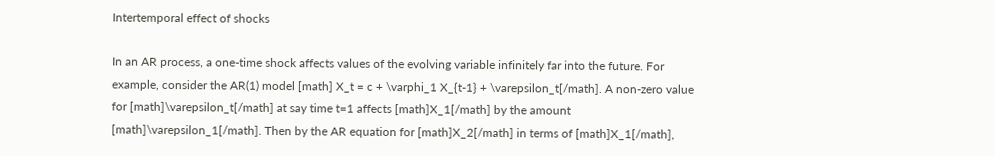Intertemporal effect of shocks

In an AR process, a one-time shock affects values of the evolving variable infinitely far into the future. For example, consider the AR(1) model [math] X_t = c + \varphi_1 X_{t-1} + \varepsilon_t[/math]. A non-zero value for [math]\varepsilon_t[/math] at say time t=1 affects [math]X_1[/math] by the amount [math]\varepsilon_1[/math]. Then by the AR equation for [math]X_2[/math] in terms of [math]X_1[/math],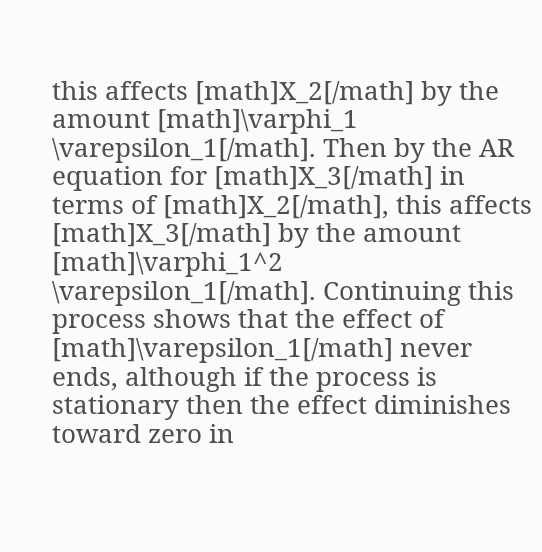this affects [math]X_2[/math] by the amount [math]\varphi_1 \varepsilon_1[/math]. Then by the AR equation for [math]X_3[/math] in terms of [math]X_2[/math], this affects [math]X_3[/math] by the amount [math]\varphi_1^2 \varepsilon_1[/math]. Continuing this process shows that the effect of [math]\varepsilon_1[/math] never ends, although if the process is stationary then the effect diminishes toward zero in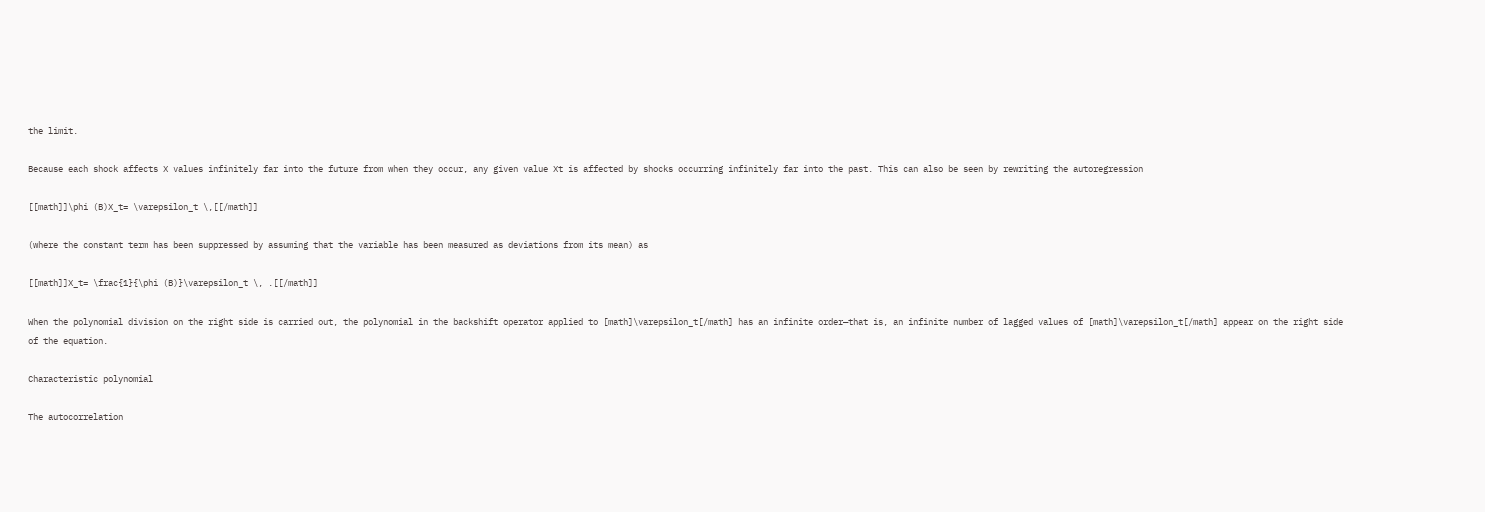the limit.

Because each shock affects X values infinitely far into the future from when they occur, any given value Xt is affected by shocks occurring infinitely far into the past. This can also be seen by rewriting the autoregression

[[math]]\phi (B)X_t= \varepsilon_t \,[[/math]]

(where the constant term has been suppressed by assuming that the variable has been measured as deviations from its mean) as

[[math]]X_t= \frac{1}{\phi (B)}\varepsilon_t \, .[[/math]]

When the polynomial division on the right side is carried out, the polynomial in the backshift operator applied to [math]\varepsilon_t[/math] has an infinite order—that is, an infinite number of lagged values of [math]\varepsilon_t[/math] appear on the right side of the equation.

Characteristic polynomial

The autocorrelation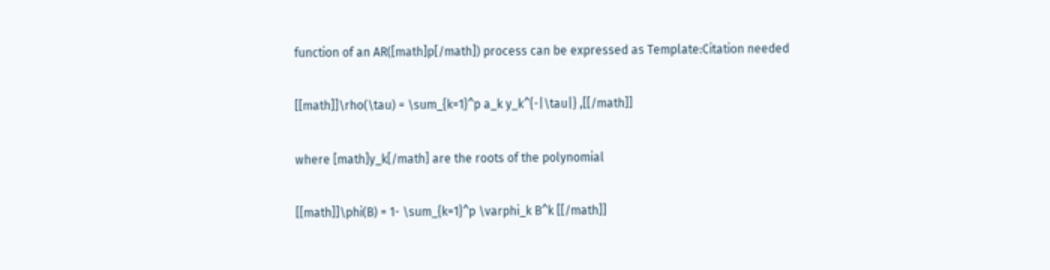function of an AR([math]p[/math]) process can be expressed as Template:Citation needed

[[math]]\rho(\tau) = \sum_{k=1}^p a_k y_k^{-|\tau|} ,[[/math]]

where [math]y_k[/math] are the roots of the polynomial

[[math]]\phi(B) = 1- \sum_{k=1}^p \varphi_k B^k [[/math]]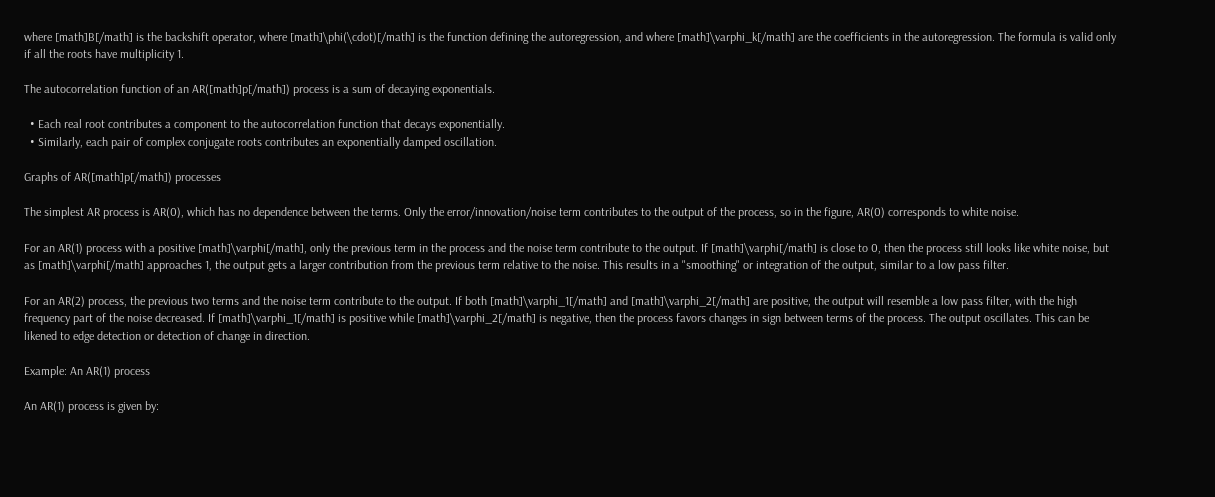where [math]B[/math] is the backshift operator, where [math]\phi(\cdot)[/math] is the function defining the autoregression, and where [math]\varphi_k[/math] are the coefficients in the autoregression. The formula is valid only if all the roots have multiplicity 1.

The autocorrelation function of an AR([math]p[/math]) process is a sum of decaying exponentials.

  • Each real root contributes a component to the autocorrelation function that decays exponentially.
  • Similarly, each pair of complex conjugate roots contributes an exponentially damped oscillation.

Graphs of AR([math]p[/math]) processes

The simplest AR process is AR(0), which has no dependence between the terms. Only the error/innovation/noise term contributes to the output of the process, so in the figure, AR(0) corresponds to white noise.

For an AR(1) process with a positive [math]\varphi[/math], only the previous term in the process and the noise term contribute to the output. If [math]\varphi[/math] is close to 0, then the process still looks like white noise, but as [math]\varphi[/math] approaches 1, the output gets a larger contribution from the previous term relative to the noise. This results in a "smoothing" or integration of the output, similar to a low pass filter.

For an AR(2) process, the previous two terms and the noise term contribute to the output. If both [math]\varphi_1[/math] and [math]\varphi_2[/math] are positive, the output will resemble a low pass filter, with the high frequency part of the noise decreased. If [math]\varphi_1[/math] is positive while [math]\varphi_2[/math] is negative, then the process favors changes in sign between terms of the process. The output oscillates. This can be likened to edge detection or detection of change in direction.

Example: An AR(1) process

An AR(1) process is given by: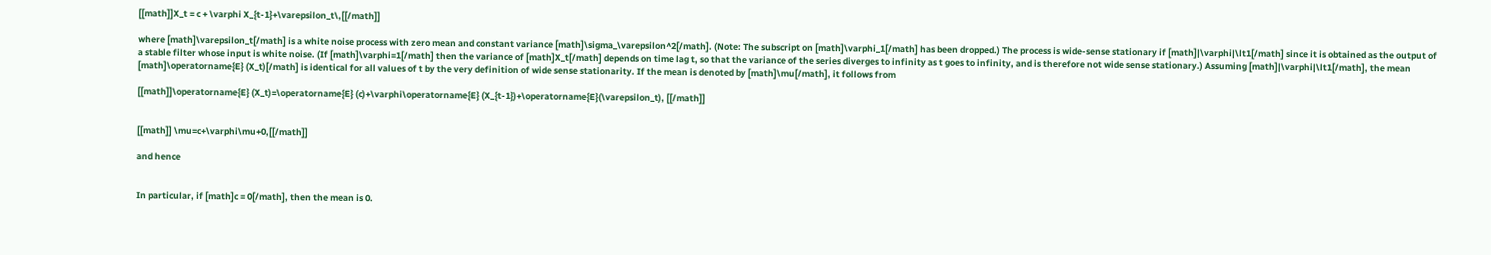[[math]]X_t = c + \varphi X_{t-1}+\varepsilon_t\,[[/math]]

where [math]\varepsilon_t[/math] is a white noise process with zero mean and constant variance [math]\sigma_\varepsilon^2[/math]. (Note: The subscript on [math]\varphi_1[/math] has been dropped.) The process is wide-sense stationary if [math]|\varphi|\lt1[/math] since it is obtained as the output of a stable filter whose input is white noise. (If [math]\varphi=1[/math] then the variance of [math]X_t[/math] depends on time lag t, so that the variance of the series diverges to infinity as t goes to infinity, and is therefore not wide sense stationary.) Assuming [math]|\varphi|\lt1[/math], the mean [math]\operatorname{E} (X_t)[/math] is identical for all values of t by the very definition of wide sense stationarity. If the mean is denoted by [math]\mu[/math], it follows from

[[math]]\operatorname{E} (X_t)=\operatorname{E} (c)+\varphi\operatorname{E} (X_{t-1})+\operatorname{E}(\varepsilon_t), [[/math]]


[[math]] \mu=c+\varphi\mu+0,[[/math]]

and hence


In particular, if [math]c = 0[/math], then the mean is 0.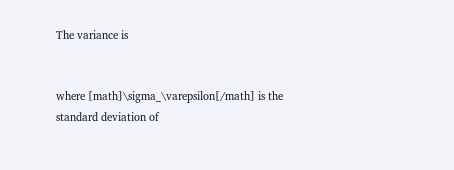The variance is


where [math]\sigma_\varepsilon[/math] is the standard deviation of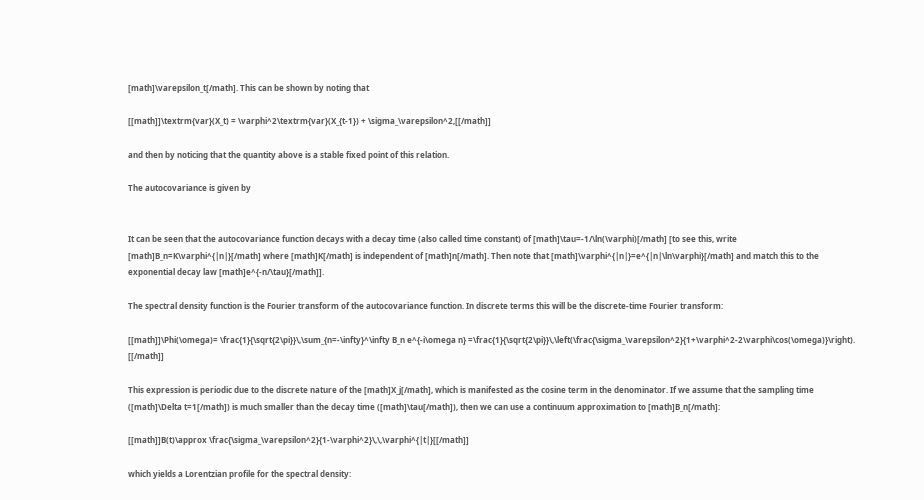[math]\varepsilon_t[/math]. This can be shown by noting that

[[math]]\textrm{var}(X_t) = \varphi^2\textrm{var}(X_{t-1}) + \sigma_\varepsilon^2,[[/math]]

and then by noticing that the quantity above is a stable fixed point of this relation.

The autocovariance is given by


It can be seen that the autocovariance function decays with a decay time (also called time constant) of [math]\tau=-1/\ln(\varphi)[/math] [to see this, write [math]B_n=K\varphi^{|n|}[/math] where [math]K[/math] is independent of [math]n[/math]. Then note that [math]\varphi^{|n|}=e^{|n|\ln\varphi}[/math] and match this to the exponential decay law [math]e^{-n/\tau}[/math]].

The spectral density function is the Fourier transform of the autocovariance function. In discrete terms this will be the discrete-time Fourier transform:

[[math]]\Phi(\omega)= \frac{1}{\sqrt{2\pi}}\,\sum_{n=-\infty}^\infty B_n e^{-i\omega n} =\frac{1}{\sqrt{2\pi}}\,\left(\frac{\sigma_\varepsilon^2}{1+\varphi^2-2\varphi\cos(\omega)}\right). [[/math]]

This expression is periodic due to the discrete nature of the [math]X_j[/math], which is manifested as the cosine term in the denominator. If we assume that the sampling time ([math]\Delta t=1[/math]) is much smaller than the decay time ([math]\tau[/math]), then we can use a continuum approximation to [math]B_n[/math]:

[[math]]B(t)\approx \frac{\sigma_\varepsilon^2}{1-\varphi^2}\,\,\varphi^{|t|}[[/math]]

which yields a Lorentzian profile for the spectral density: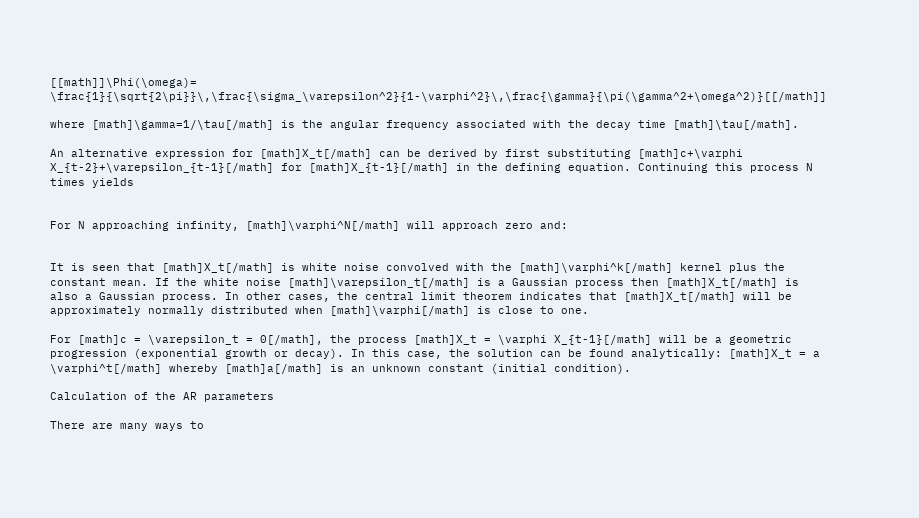[[math]]\Phi(\omega)= \frac{1}{\sqrt{2\pi}}\,\frac{\sigma_\varepsilon^2}{1-\varphi^2}\,\frac{\gamma}{\pi(\gamma^2+\omega^2)}[[/math]]

where [math]\gamma=1/\tau[/math] is the angular frequency associated with the decay time [math]\tau[/math].

An alternative expression for [math]X_t[/math] can be derived by first substituting [math]c+\varphi X_{t-2}+\varepsilon_{t-1}[/math] for [math]X_{t-1}[/math] in the defining equation. Continuing this process N times yields


For N approaching infinity, [math]\varphi^N[/math] will approach zero and:


It is seen that [math]X_t[/math] is white noise convolved with the [math]\varphi^k[/math] kernel plus the constant mean. If the white noise [math]\varepsilon_t[/math] is a Gaussian process then [math]X_t[/math] is also a Gaussian process. In other cases, the central limit theorem indicates that [math]X_t[/math] will be approximately normally distributed when [math]\varphi[/math] is close to one.

For [math]c = \varepsilon_t = 0[/math], the process [math]X_t = \varphi X_{t-1}[/math] will be a geometric progression (exponential growth or decay). In this case, the solution can be found analytically: [math]X_t = a \varphi^t[/math] whereby [math]a[/math] is an unknown constant (initial condition).

Calculation of the AR parameters

There are many ways to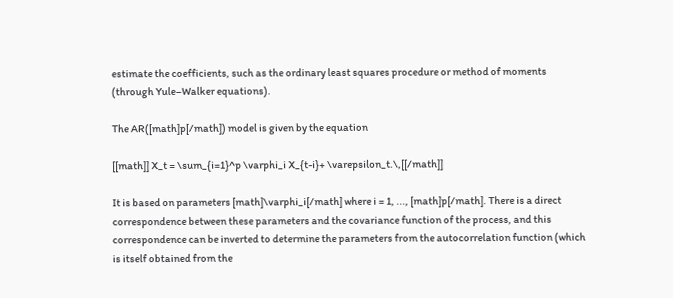estimate the coefficients, such as the ordinary least squares procedure or method of moments (through Yule–Walker equations).

The AR([math]p[/math]) model is given by the equation

[[math]] X_t = \sum_{i=1}^p \varphi_i X_{t-i}+ \varepsilon_t.\,[[/math]]

It is based on parameters [math]\varphi_i[/math] where i = 1, ..., [math]p[/math]. There is a direct correspondence between these parameters and the covariance function of the process, and this correspondence can be inverted to determine the parameters from the autocorrelation function (which is itself obtained from the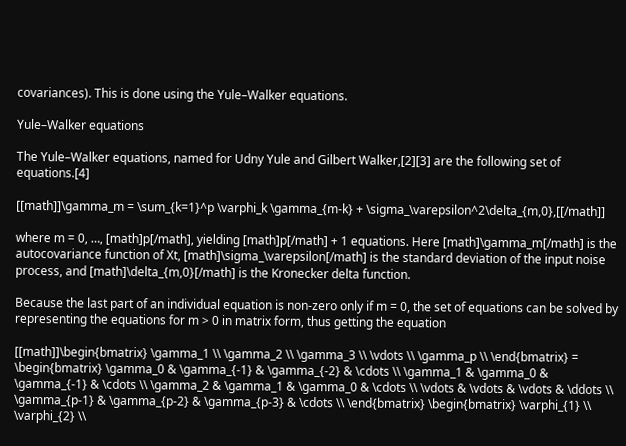covariances). This is done using the Yule–Walker equations.

Yule–Walker equations

The Yule–Walker equations, named for Udny Yule and Gilbert Walker,[2][3] are the following set of equations.[4]

[[math]]\gamma_m = \sum_{k=1}^p \varphi_k \gamma_{m-k} + \sigma_\varepsilon^2\delta_{m,0},[[/math]]

where m = 0, …, [math]p[/math], yielding [math]p[/math] + 1 equations. Here [math]\gamma_m[/math] is the autocovariance function of Xt, [math]\sigma_\varepsilon[/math] is the standard deviation of the input noise process, and [math]\delta_{m,0}[/math] is the Kronecker delta function.

Because the last part of an individual equation is non-zero only if m = 0, the set of equations can be solved by representing the equations for m > 0 in matrix form, thus getting the equation

[[math]]\begin{bmatrix} \gamma_1 \\ \gamma_2 \\ \gamma_3 \\ \vdots \\ \gamma_p \\ \end{bmatrix} = \begin{bmatrix} \gamma_0 & \gamma_{-1} & \gamma_{-2} & \cdots \\ \gamma_1 & \gamma_0 & \gamma_{-1} & \cdots \\ \gamma_2 & \gamma_1 & \gamma_0 & \cdots \\ \vdots & \vdots & \vdots & \ddots \\ \gamma_{p-1} & \gamma_{p-2} & \gamma_{p-3} & \cdots \\ \end{bmatrix} \begin{bmatrix} \varphi_{1} \\ \varphi_{2} \\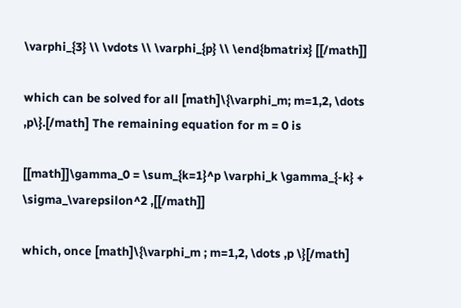\varphi_{3} \\ \vdots \\ \varphi_{p} \\ \end{bmatrix} [[/math]]

which can be solved for all [math]\{\varphi_m; m=1,2, \dots ,p\}.[/math] The remaining equation for m = 0 is

[[math]]\gamma_0 = \sum_{k=1}^p \varphi_k \gamma_{-k} + \sigma_\varepsilon^2 ,[[/math]]

which, once [math]\{\varphi_m ; m=1,2, \dots ,p \}[/math]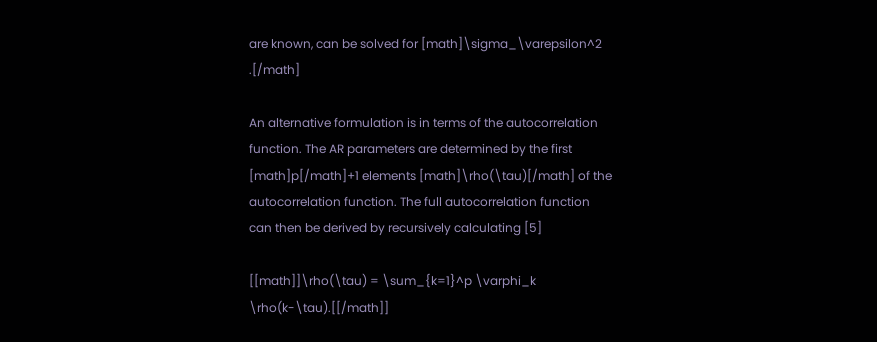are known, can be solved for [math]\sigma_\varepsilon^2 .[/math]

An alternative formulation is in terms of the autocorrelation function. The AR parameters are determined by the first [math]p[/math]+1 elements [math]\rho(\tau)[/math] of the autocorrelation function. The full autocorrelation function can then be derived by recursively calculating [5]

[[math]]\rho(\tau) = \sum_{k=1}^p \varphi_k \rho(k-\tau).[[/math]]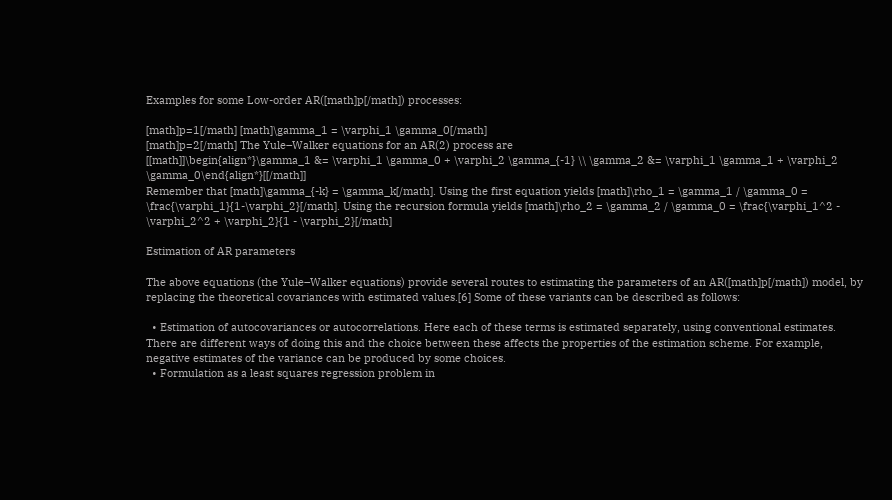Examples for some Low-order AR([math]p[/math]) processes:

[math]p=1[/math] [math]\gamma_1 = \varphi_1 \gamma_0[/math]
[math]p=2[/math] The Yule–Walker equations for an AR(2) process are
[[math]]\begin{align*}\gamma_1 &= \varphi_1 \gamma_0 + \varphi_2 \gamma_{-1} \\ \gamma_2 &= \varphi_1 \gamma_1 + \varphi_2 \gamma_0\end{align*}[[/math]]
Remember that [math]\gamma_{-k} = \gamma_k[/math]. Using the first equation yields [math]\rho_1 = \gamma_1 / \gamma_0 = \frac{\varphi_1}{1-\varphi_2}[/math]. Using the recursion formula yields [math]\rho_2 = \gamma_2 / \gamma_0 = \frac{\varphi_1^2 - \varphi_2^2 + \varphi_2}{1 - \varphi_2}[/math]

Estimation of AR parameters

The above equations (the Yule–Walker equations) provide several routes to estimating the parameters of an AR([math]p[/math]) model, by replacing the theoretical covariances with estimated values.[6] Some of these variants can be described as follows:

  • Estimation of autocovariances or autocorrelations. Here each of these terms is estimated separately, using conventional estimates. There are different ways of doing this and the choice between these affects the properties of the estimation scheme. For example, negative estimates of the variance can be produced by some choices.
  • Formulation as a least squares regression problem in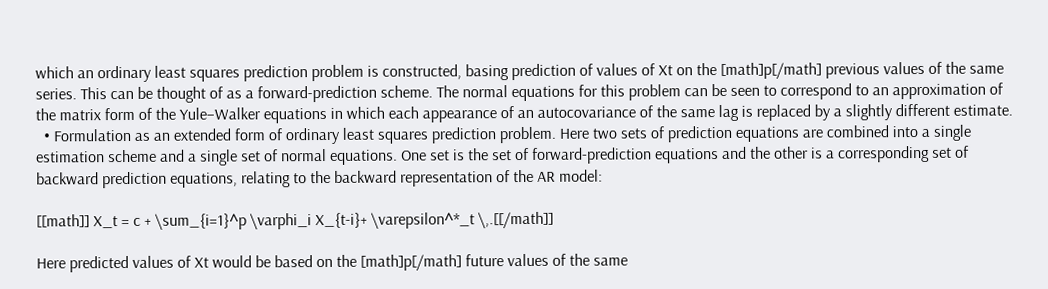which an ordinary least squares prediction problem is constructed, basing prediction of values of Xt on the [math]p[/math] previous values of the same series. This can be thought of as a forward-prediction scheme. The normal equations for this problem can be seen to correspond to an approximation of the matrix form of the Yule–Walker equations in which each appearance of an autocovariance of the same lag is replaced by a slightly different estimate.
  • Formulation as an extended form of ordinary least squares prediction problem. Here two sets of prediction equations are combined into a single estimation scheme and a single set of normal equations. One set is the set of forward-prediction equations and the other is a corresponding set of backward prediction equations, relating to the backward representation of the AR model:

[[math]] X_t = c + \sum_{i=1}^p \varphi_i X_{t-i}+ \varepsilon^*_t \,.[[/math]]

Here predicted values of Xt would be based on the [math]p[/math] future values of the same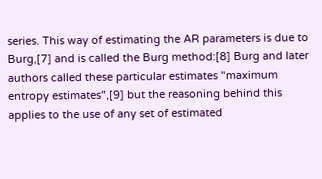series. This way of estimating the AR parameters is due to Burg,[7] and is called the Burg method:[8] Burg and later authors called these particular estimates "maximum entropy estimates",[9] but the reasoning behind this applies to the use of any set of estimated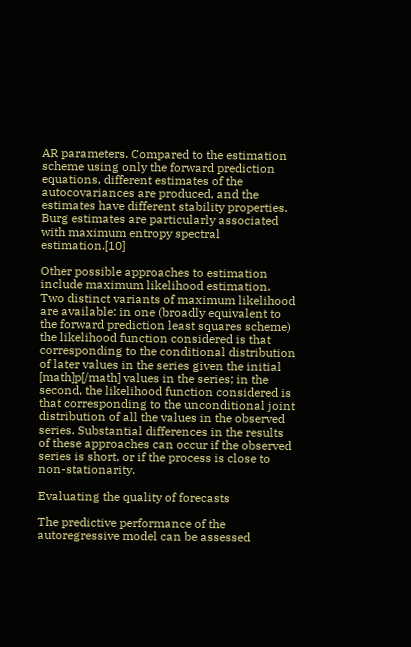AR parameters. Compared to the estimation scheme using only the forward prediction equations, different estimates of the autocovariances are produced, and the estimates have different stability properties. Burg estimates are particularly associated with maximum entropy spectral estimation.[10]

Other possible approaches to estimation include maximum likelihood estimation. Two distinct variants of maximum likelihood are available: in one (broadly equivalent to the forward prediction least squares scheme) the likelihood function considered is that corresponding to the conditional distribution of later values in the series given the initial [math]p[/math] values in the series; in the second, the likelihood function considered is that corresponding to the unconditional joint distribution of all the values in the observed series. Substantial differences in the results of these approaches can occur if the observed series is short, or if the process is close to non-stationarity.

Evaluating the quality of forecasts

The predictive performance of the autoregressive model can be assessed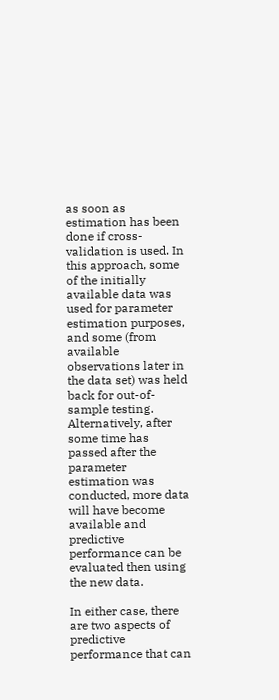as soon as estimation has been done if cross-validation is used. In this approach, some of the initially available data was used for parameter estimation purposes, and some (from available observations later in the data set) was held back for out-of-sample testing. Alternatively, after some time has passed after the parameter estimation was conducted, more data will have become available and predictive performance can be evaluated then using the new data.

In either case, there are two aspects of predictive performance that can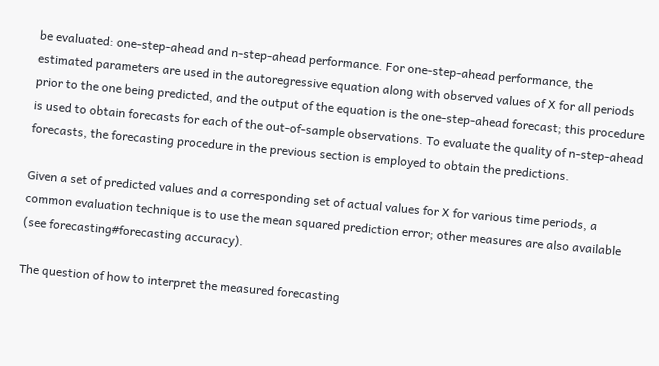be evaluated: one-step-ahead and n-step-ahead performance. For one-step-ahead performance, the estimated parameters are used in the autoregressive equation along with observed values of X for all periods prior to the one being predicted, and the output of the equation is the one-step-ahead forecast; this procedure is used to obtain forecasts for each of the out-of-sample observations. To evaluate the quality of n-step-ahead forecasts, the forecasting procedure in the previous section is employed to obtain the predictions.

Given a set of predicted values and a corresponding set of actual values for X for various time periods, a common evaluation technique is to use the mean squared prediction error; other measures are also available (see forecasting#forecasting accuracy).

The question of how to interpret the measured forecasting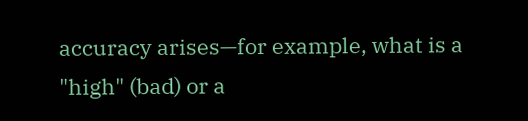accuracy arises—for example, what is a "high" (bad) or a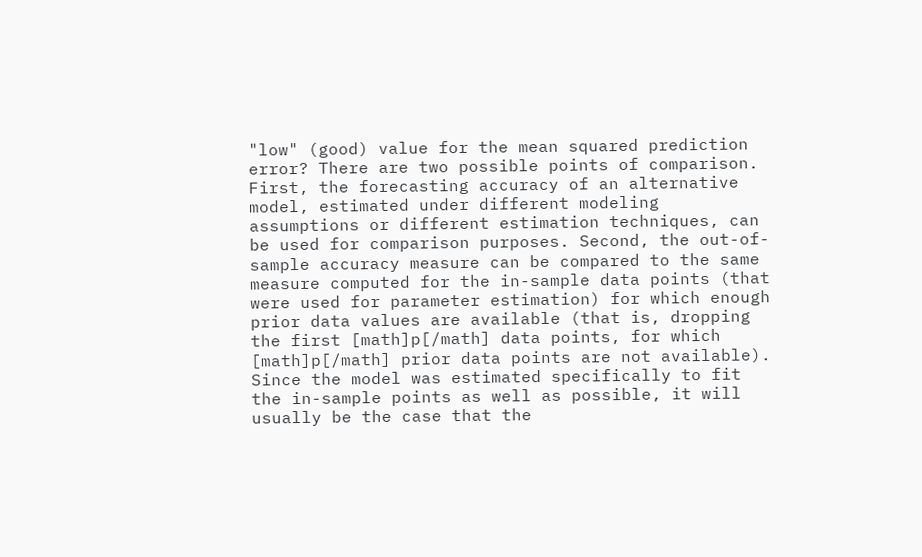"low" (good) value for the mean squared prediction error? There are two possible points of comparison. First, the forecasting accuracy of an alternative model, estimated under different modeling assumptions or different estimation techniques, can be used for comparison purposes. Second, the out-of-sample accuracy measure can be compared to the same measure computed for the in-sample data points (that were used for parameter estimation) for which enough prior data values are available (that is, dropping the first [math]p[/math] data points, for which [math]p[/math] prior data points are not available). Since the model was estimated specifically to fit the in-sample points as well as possible, it will usually be the case that the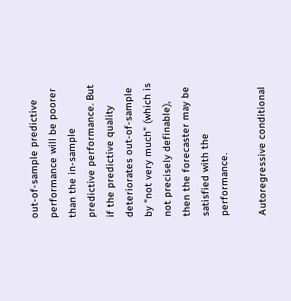out-of-sample predictive performance will be poorer than the in-sample predictive performance. But if the predictive quality deteriorates out-of-sample by "not very much" (which is not precisely definable), then the forecaster may be satisfied with the performance.

Autoregressive conditional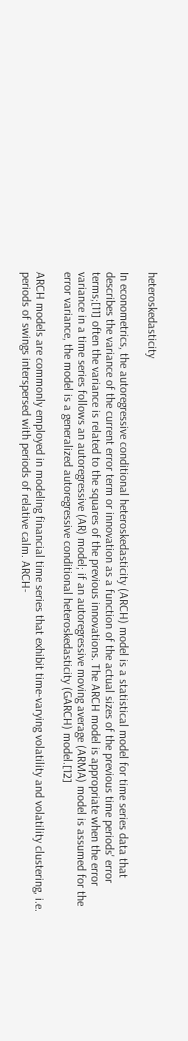heteroskedasticity

In econometrics, the autoregressive conditional heteroskedasticity (ARCH) model is a statistical model for time series data that describes the variance of the current error term or innovation as a function of the actual sizes of the previous time periods' error terms;[11] often the variance is related to the squares of the previous innovations. The ARCH model is appropriate when the error variance in a time series follows an autoregressive (AR) model; if an autoregressive moving average (ARMA) model is assumed for the error variance, the model is a generalized autoregressive conditional heteroskedasticity (GARCH) model.[12]

ARCH models are commonly employed in modeling financial time series that exhibit time-varying volatility and volatility clustering, i.e. periods of swings interspersed with periods of relative calm. ARCH-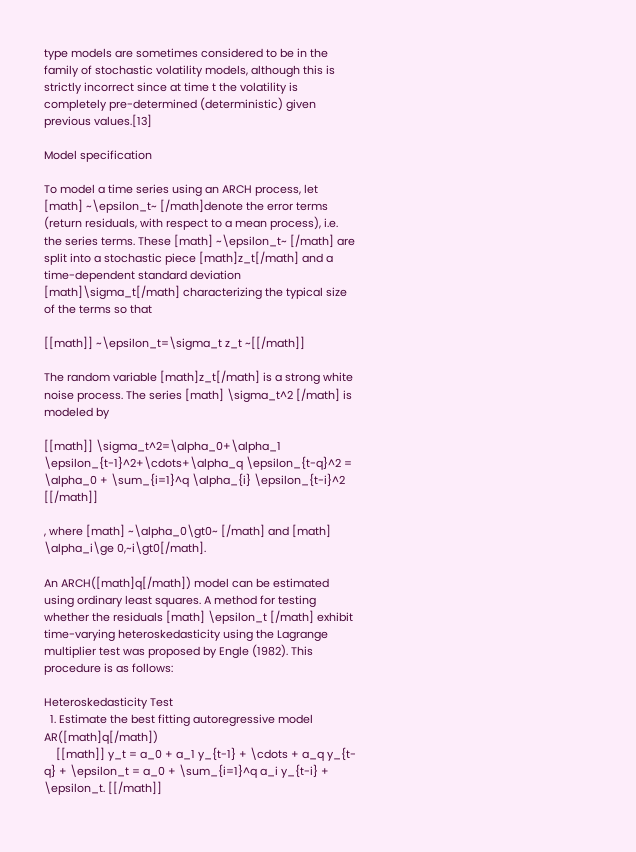type models are sometimes considered to be in the family of stochastic volatility models, although this is strictly incorrect since at time t the volatility is completely pre-determined (deterministic) given previous values.[13]

Model specification

To model a time series using an ARCH process, let [math] ~\epsilon_t~ [/math]denote the error terms (return residuals, with respect to a mean process), i.e. the series terms. These [math] ~\epsilon_t~ [/math] are split into a stochastic piece [math]z_t[/math] and a time-dependent standard deviation [math]\sigma_t[/math] characterizing the typical size of the terms so that

[[math]] ~\epsilon_t=\sigma_t z_t ~[[/math]]

The random variable [math]z_t[/math] is a strong white noise process. The series [math] \sigma_t^2 [/math] is modeled by

[[math]] \sigma_t^2=\alpha_0+\alpha_1 \epsilon_{t-1}^2+\cdots+\alpha_q \epsilon_{t-q}^2 = \alpha_0 + \sum_{i=1}^q \alpha_{i} \epsilon_{t-i}^2 [[/math]]

, where [math] ~\alpha_0\gt0~ [/math] and [math] \alpha_i\ge 0,~i\gt0[/math].

An ARCH([math]q[/math]) model can be estimated using ordinary least squares. A method for testing whether the residuals [math] \epsilon_t [/math] exhibit time-varying heteroskedasticity using the Lagrange multiplier test was proposed by Engle (1982). This procedure is as follows:

Heteroskedasticity Test
  1. Estimate the best fitting autoregressive model AR([math]q[/math])
    [[math]] y_t = a_0 + a_1 y_{t-1} + \cdots + a_q y_{t-q} + \epsilon_t = a_0 + \sum_{i=1}^q a_i y_{t-i} + \epsilon_t. [[/math]]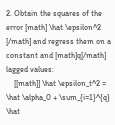2. Obtain the squares of the error [math] \hat \epsilon^2 [/math] and regress them on a constant and [math]q[/math] lagged values:
    [[math]] \hat \epsilon_t^2 = \hat \alpha_0 + \sum_{i=1}^{q} \hat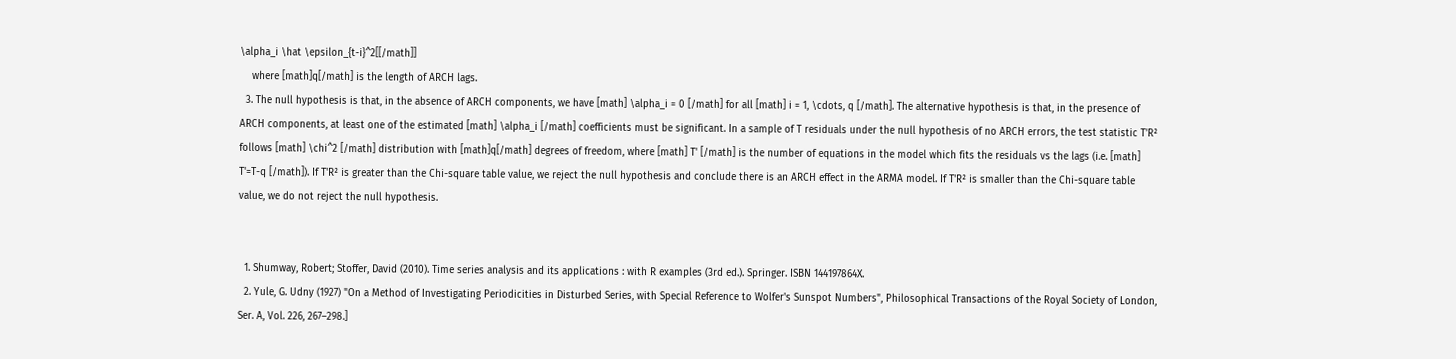\alpha_i \hat \epsilon_{t-i}^2[[/math]]
    where [math]q[/math] is the length of ARCH lags.
  3. The null hypothesis is that, in the absence of ARCH components, we have [math] \alpha_i = 0 [/math] for all [math] i = 1, \cdots, q [/math]. The alternative hypothesis is that, in the presence of ARCH components, at least one of the estimated [math] \alpha_i [/math] coefficients must be significant. In a sample of T residuals under the null hypothesis of no ARCH errors, the test statistic T'R² follows [math] \chi^2 [/math] distribution with [math]q[/math] degrees of freedom, where [math] T' [/math] is the number of equations in the model which fits the residuals vs the lags (i.e. [math] T'=T-q [/math]). If T'R² is greater than the Chi-square table value, we reject the null hypothesis and conclude there is an ARCH effect in the ARMA model. If T'R² is smaller than the Chi-square table value, we do not reject the null hypothesis.


  1. Shumway, Robert; Stoffer, David (2010). Time series analysis and its applications : with R examples (3rd ed.). Springer. ISBN 144197864X.
  2. Yule, G. Udny (1927) "On a Method of Investigating Periodicities in Disturbed Series, with Special Reference to Wolfer's Sunspot Numbers", Philosophical Transactions of the Royal Society of London, Ser. A, Vol. 226, 267–298.]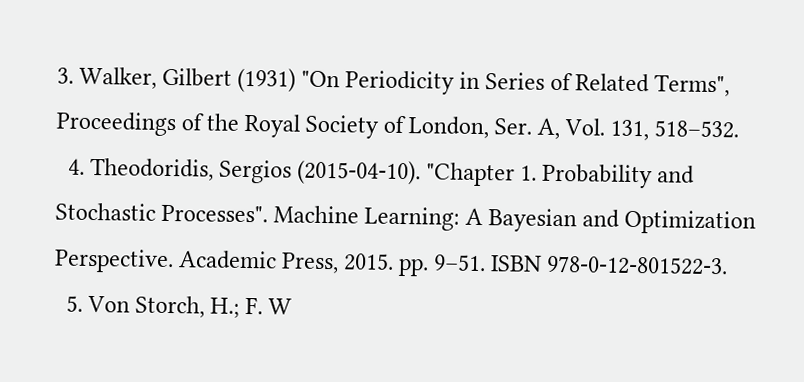3. Walker, Gilbert (1931) "On Periodicity in Series of Related Terms", Proceedings of the Royal Society of London, Ser. A, Vol. 131, 518–532.
  4. Theodoridis, Sergios (2015-04-10). "Chapter 1. Probability and Stochastic Processes". Machine Learning: A Bayesian and Optimization Perspective. Academic Press, 2015. pp. 9–51. ISBN 978-0-12-801522-3.
  5. Von Storch, H.; F. W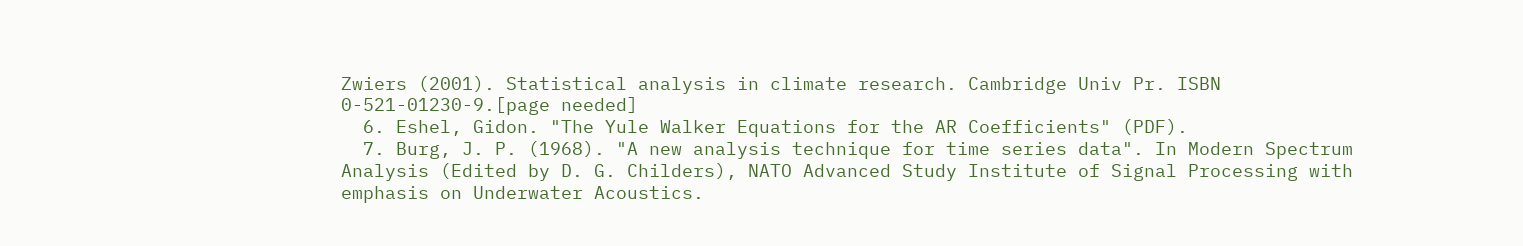Zwiers (2001). Statistical analysis in climate research. Cambridge Univ Pr. ISBN 0-521-01230-9.[page needed]
  6. Eshel, Gidon. "The Yule Walker Equations for the AR Coefficients" (PDF).
  7. Burg, J. P. (1968). "A new analysis technique for time series data". In Modern Spectrum Analysis (Edited by D. G. Childers), NATO Advanced Study Institute of Signal Processing with emphasis on Underwater Acoustics.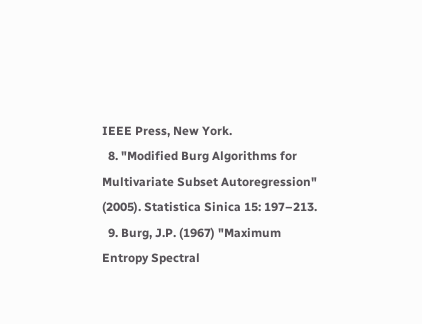IEEE Press, New York.
  8. "Modified Burg Algorithms for Multivariate Subset Autoregression" (2005). Statistica Sinica 15: 197–213.
  9. Burg, J.P. (1967) "Maximum Entropy Spectral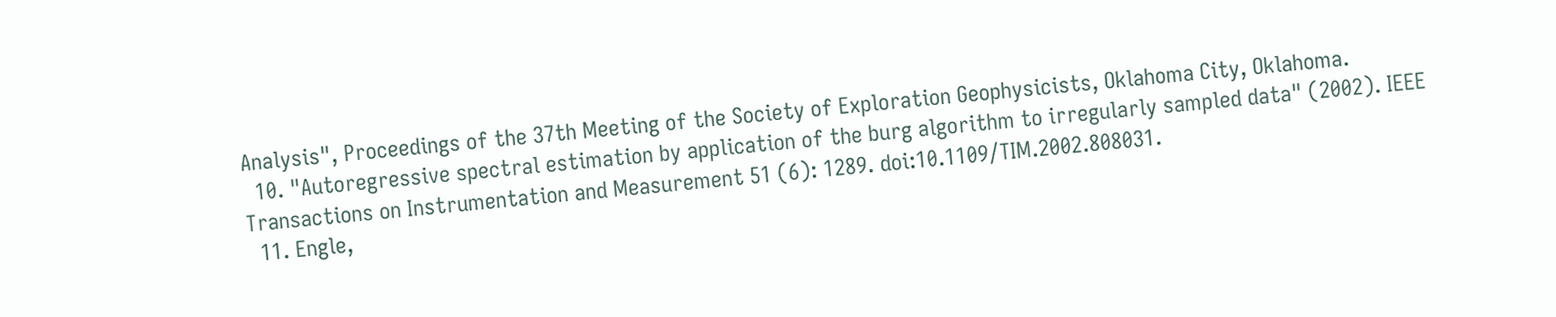Analysis", Proceedings of the 37th Meeting of the Society of Exploration Geophysicists, Oklahoma City, Oklahoma.
  10. "Autoregressive spectral estimation by application of the burg algorithm to irregularly sampled data" (2002). IEEE Transactions on Instrumentation and Measurement 51 (6): 1289. doi:10.1109/TIM.2002.808031.
  11. Engle,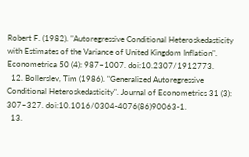Robert F. (1982). "Autoregressive Conditional Heteroskedasticity with Estimates of the Variance of United Kingdom Inflation". Econometrica 50 (4): 987–1007. doi:10.2307/1912773.
  12. Bollerslev, Tim (1986). "Generalized Autoregressive Conditional Heteroskedasticity". Journal of Econometrics 31 (3): 307–327. doi:10.1016/0304-4076(86)90063-1.
  13.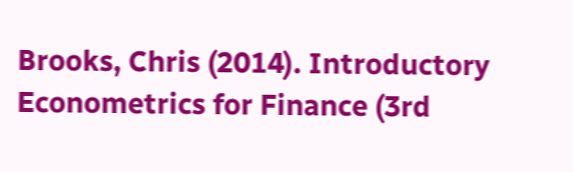Brooks, Chris (2014). Introductory Econometrics for Finance (3rd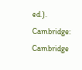ed.). Cambridge: Cambridge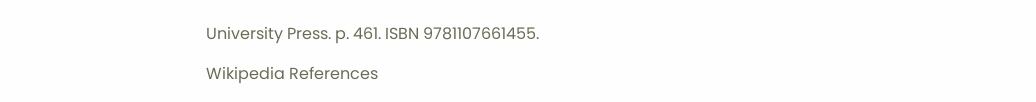University Press. p. 461. ISBN 9781107661455.

Wikipedia References